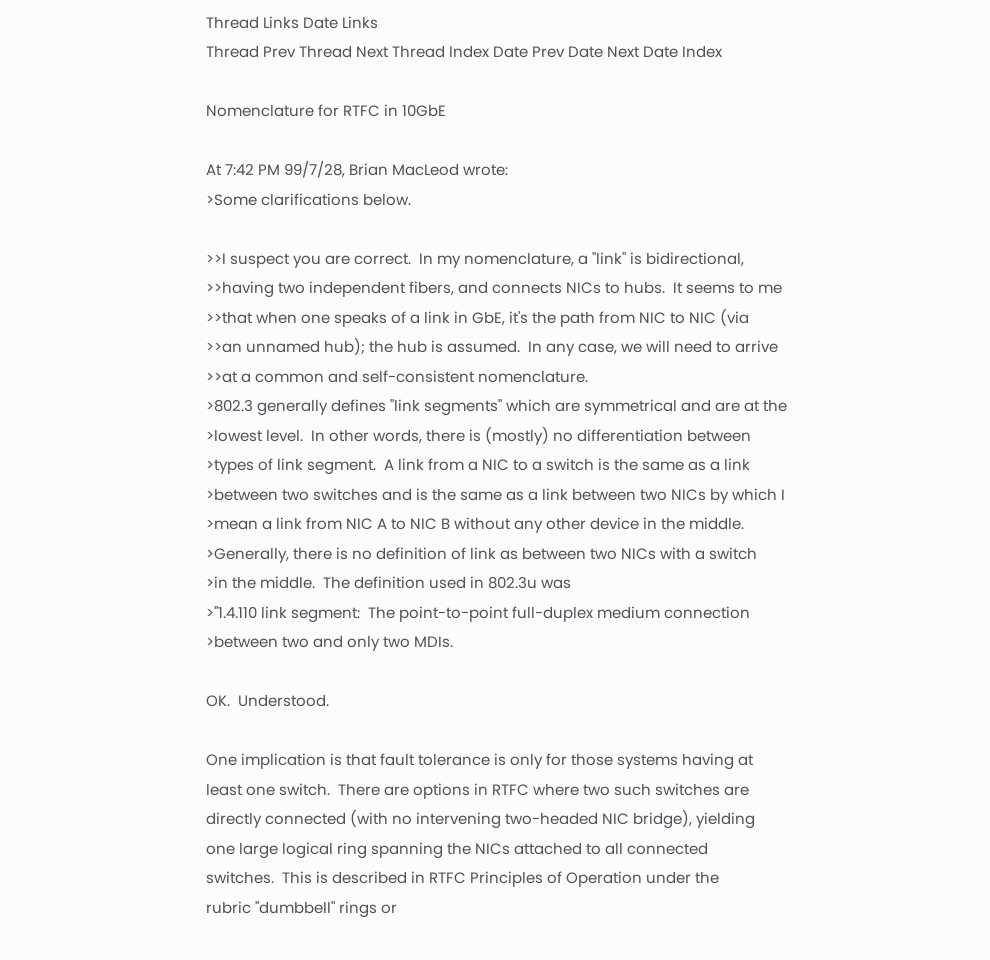Thread Links Date Links
Thread Prev Thread Next Thread Index Date Prev Date Next Date Index

Nomenclature for RTFC in 10GbE

At 7:42 PM 99/7/28, Brian MacLeod wrote:
>Some clarifications below.

>>I suspect you are correct.  In my nomenclature, a "link" is bidirectional,
>>having two independent fibers, and connects NICs to hubs.  It seems to me
>>that when one speaks of a link in GbE, it's the path from NIC to NIC (via
>>an unnamed hub); the hub is assumed.  In any case, we will need to arrive
>>at a common and self-consistent nomenclature.
>802.3 generally defines "link segments" which are symmetrical and are at the
>lowest level.  In other words, there is (mostly) no differentiation between
>types of link segment.  A link from a NIC to a switch is the same as a link
>between two switches and is the same as a link between two NICs by which I
>mean a link from NIC A to NIC B without any other device in the middle.
>Generally, there is no definition of link as between two NICs with a switch
>in the middle.  The definition used in 802.3u was
>"1.4.110 link segment:  The point-to-point full-duplex medium connection
>between two and only two MDIs.

OK.  Understood.

One implication is that fault tolerance is only for those systems having at
least one switch.  There are options in RTFC where two such switches are
directly connected (with no intervening two-headed NIC bridge), yielding
one large logical ring spanning the NICs attached to all connected
switches.  This is described in RTFC Principles of Operation under the
rubric "dumbbell" rings or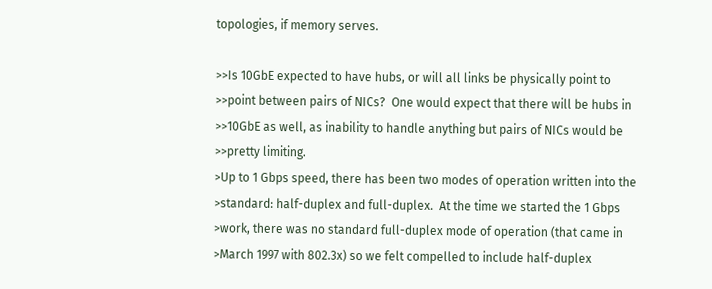topologies, if memory serves.

>>Is 10GbE expected to have hubs, or will all links be physically point to
>>point between pairs of NICs?  One would expect that there will be hubs in
>>10GbE as well, as inability to handle anything but pairs of NICs would be
>>pretty limiting.
>Up to 1 Gbps speed, there has been two modes of operation written into the
>standard: half-duplex and full-duplex.  At the time we started the 1 Gbps
>work, there was no standard full-duplex mode of operation (that came in
>March 1997 with 802.3x) so we felt compelled to include half-duplex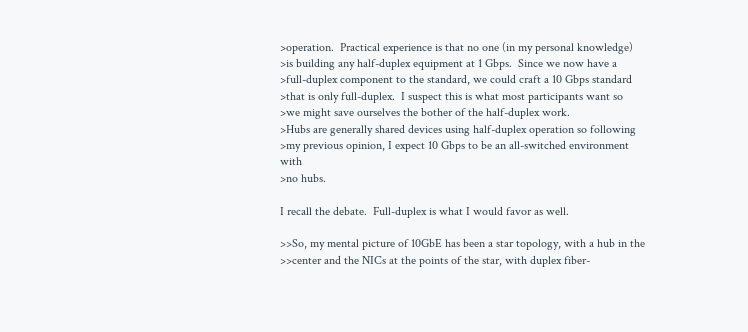>operation.  Practical experience is that no one (in my personal knowledge)
>is building any half-duplex equipment at 1 Gbps.  Since we now have a
>full-duplex component to the standard, we could craft a 10 Gbps standard
>that is only full-duplex.  I suspect this is what most participants want so
>we might save ourselves the bother of the half-duplex work.
>Hubs are generally shared devices using half-duplex operation so following
>my previous opinion, I expect 10 Gbps to be an all-switched environment with
>no hubs.

I recall the debate.  Full-duplex is what I would favor as well.

>>So, my mental picture of 10GbE has been a star topology, with a hub in the
>>center and the NICs at the points of the star, with duplex fiber-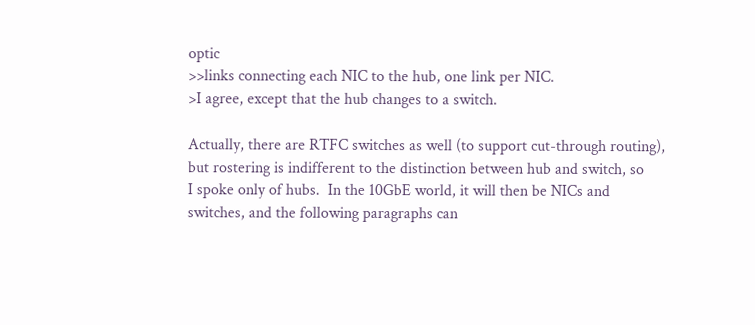optic
>>links connecting each NIC to the hub, one link per NIC.
>I agree, except that the hub changes to a switch.

Actually, there are RTFC switches as well (to support cut-through routing),
but rostering is indifferent to the distinction between hub and switch, so
I spoke only of hubs.  In the 10GbE world, it will then be NICs and
switches, and the following paragraphs can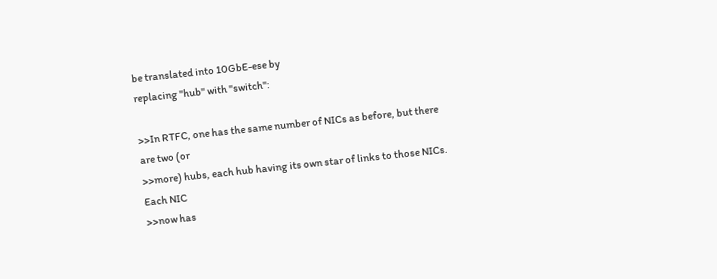be translated into 10GbE-ese by
replacing "hub" with "switch":

>>In RTFC, one has the same number of NICs as before, but there are two (or
>>more) hubs, each hub having its own star of links to those NICs.  Each NIC
>>now has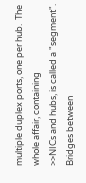multiple duplex ports, one per hub.  The whole affair, containing
>>NICs and hubs, is called a "segment".  Bridges between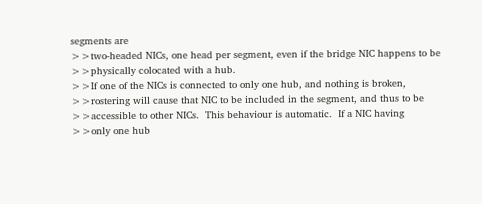segments are
>>two-headed NICs, one head per segment, even if the bridge NIC happens to be
>>physically colocated with a hub.
>>If one of the NICs is connected to only one hub, and nothing is broken,
>>rostering will cause that NIC to be included in the segment, and thus to be
>>accessible to other NICs.  This behaviour is automatic.  If a NIC having
>>only one hub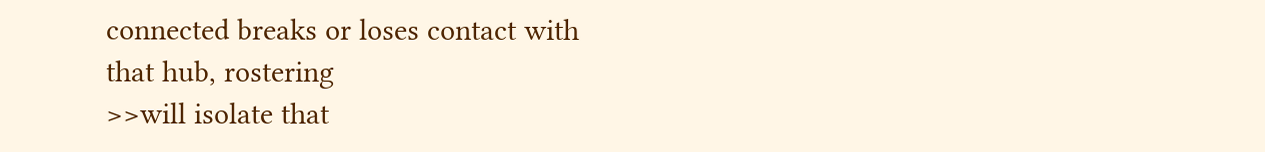connected breaks or loses contact with that hub, rostering
>>will isolate that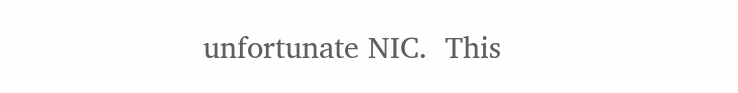unfortunate NIC.  This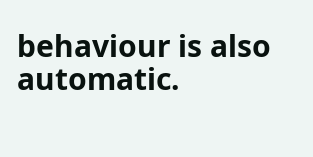behaviour is also automatic.